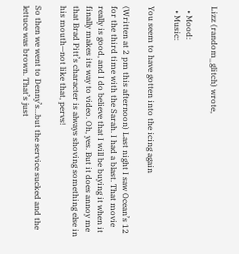Lizz (random_glitch) wrote,

  • Mood:
  • Music:

You seem to have gotten into the icing again

(Written at 2 pm this afternoon) Last night I saw Ocean’s 12 for the third time with the Sarah. I had a blast. That movie really is good, and I do believe that I will be buying it when it finally makes its way to video. Oh, yes. But it does annoy me that Brad Pitt’s character is always shoving something else in his mouth—not like that, pervs!

So then we went to Denny’s…but the service sucked and the lettuce was brown. That’s just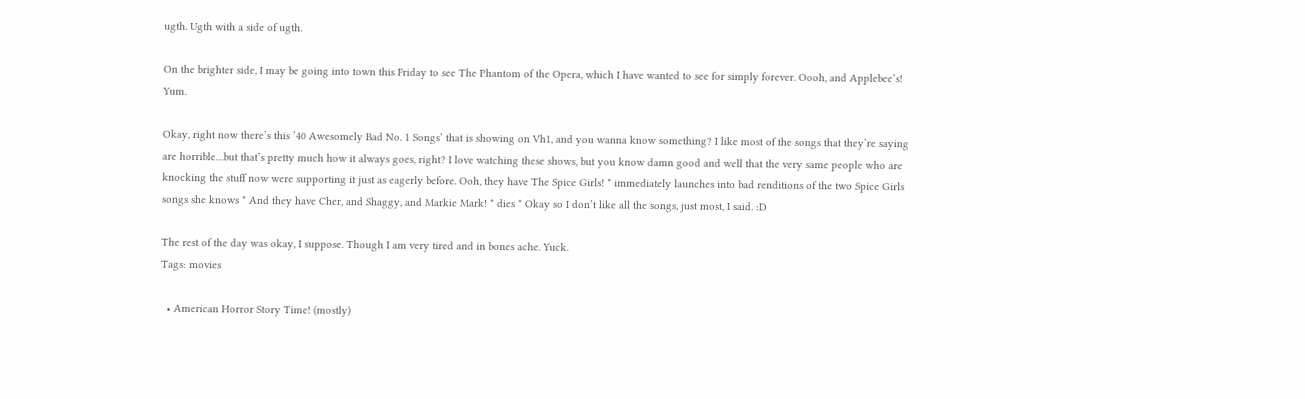ugth. Ugth with a side of ugth.

On the brighter side, I may be going into town this Friday to see The Phantom of the Opera, which I have wanted to see for simply forever. Oooh, and Applebee’s! Yum.

Okay, right now there’s this ’40 Awesomely Bad No. 1 Songs’ that is showing on Vh1, and you wanna know something? I like most of the songs that they’re saying are horrible…but that’s pretty much how it always goes, right? I love watching these shows, but you know damn good and well that the very same people who are knocking the stuff now were supporting it just as eagerly before. Ooh, they have The Spice Girls! * immediately launches into bad renditions of the two Spice Girls songs she knows * And they have Cher, and Shaggy, and Markie Mark! * dies * Okay so I don’t like all the songs, just most, I said. :D

The rest of the day was okay, I suppose. Though I am very tired and in bones ache. Yuck.
Tags: movies

  • American Horror Story Time! (mostly)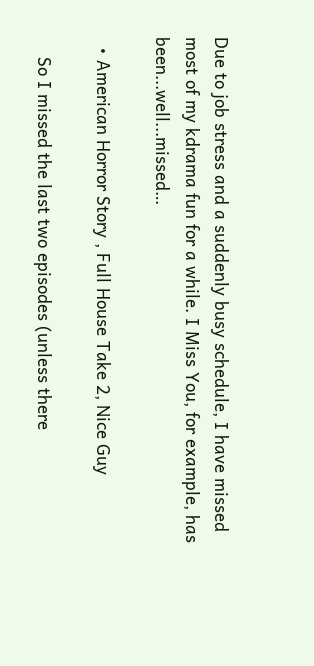Due to job stress and a suddenly busy schedule, I have missed most of my kdrama fun for a while. I Miss You, for example, has been...well...missed…

  • American Horror Story , Full House Take 2, Nice Guy

    So I missed the last two episodes (unless there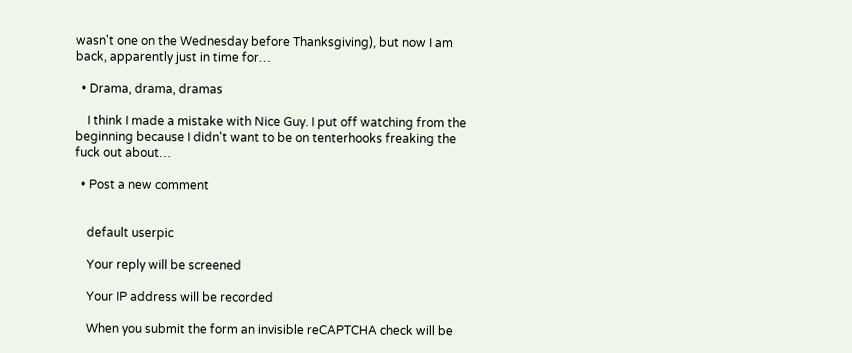wasn't one on the Wednesday before Thanksgiving), but now I am back, apparently just in time for…

  • Drama, drama, dramas

    I think I made a mistake with Nice Guy. I put off watching from the beginning because I didn't want to be on tenterhooks freaking the fuck out about…

  • Post a new comment


    default userpic

    Your reply will be screened

    Your IP address will be recorded

    When you submit the form an invisible reCAPTCHA check will be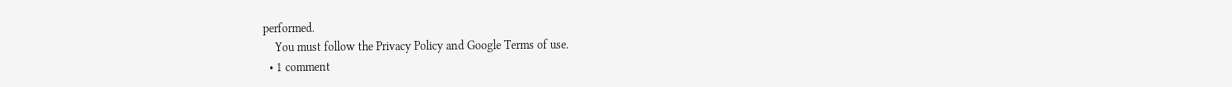performed.
    You must follow the Privacy Policy and Google Terms of use.
  • 1 comment